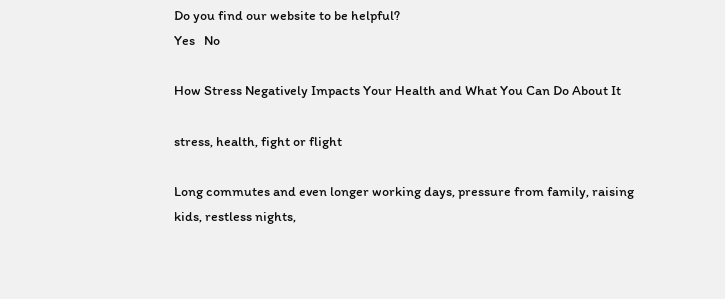Do you find our website to be helpful?
Yes   No

How Stress Negatively Impacts Your Health and What You Can Do About It

stress, health, fight or flight

Long commutes and even longer working days, pressure from family, raising kids, restless nights,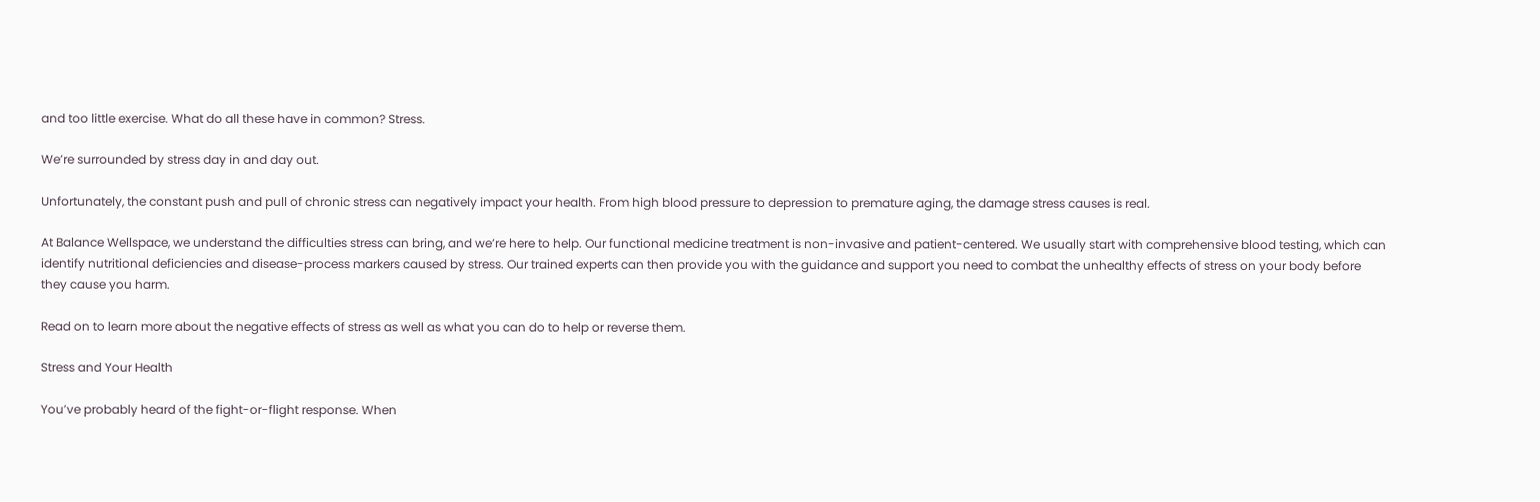and too little exercise. What do all these have in common? Stress.

We’re surrounded by stress day in and day out.

Unfortunately, the constant push and pull of chronic stress can negatively impact your health. From high blood pressure to depression to premature aging, the damage stress causes is real.

At Balance Wellspace, we understand the difficulties stress can bring, and we’re here to help. Our functional medicine treatment is non-invasive and patient-centered. We usually start with comprehensive blood testing, which can identify nutritional deficiencies and disease-process markers caused by stress. Our trained experts can then provide you with the guidance and support you need to combat the unhealthy effects of stress on your body before they cause you harm.

Read on to learn more about the negative effects of stress as well as what you can do to help or reverse them.

Stress and Your Health

You’ve probably heard of the fight-or-flight response. When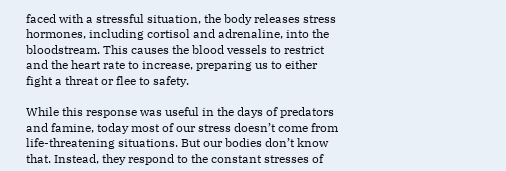faced with a stressful situation, the body releases stress hormones, including cortisol and adrenaline, into the bloodstream. This causes the blood vessels to restrict and the heart rate to increase, preparing us to either fight a threat or flee to safety.

While this response was useful in the days of predators and famine, today most of our stress doesn’t come from life-threatening situations. But our bodies don’t know that. Instead, they respond to the constant stresses of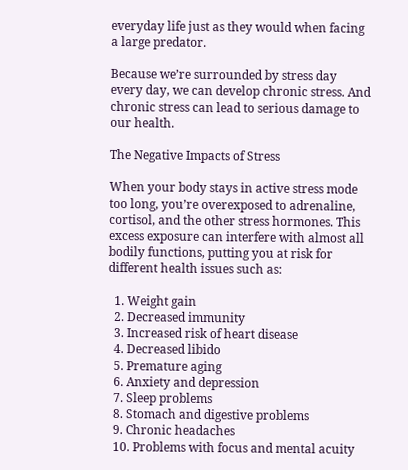everyday life just as they would when facing a large predator.

Because we’re surrounded by stress day every day, we can develop chronic stress. And chronic stress can lead to serious damage to our health.

The Negative Impacts of Stress

When your body stays in active stress mode too long, you’re overexposed to adrenaline, cortisol, and the other stress hormones. This excess exposure can interfere with almost all bodily functions, putting you at risk for different health issues such as:

  1. Weight gain
  2. Decreased immunity
  3. Increased risk of heart disease
  4. Decreased libido
  5. Premature aging
  6. Anxiety and depression
  7. Sleep problems
  8. Stomach and digestive problems
  9. Chronic headaches
  10. Problems with focus and mental acuity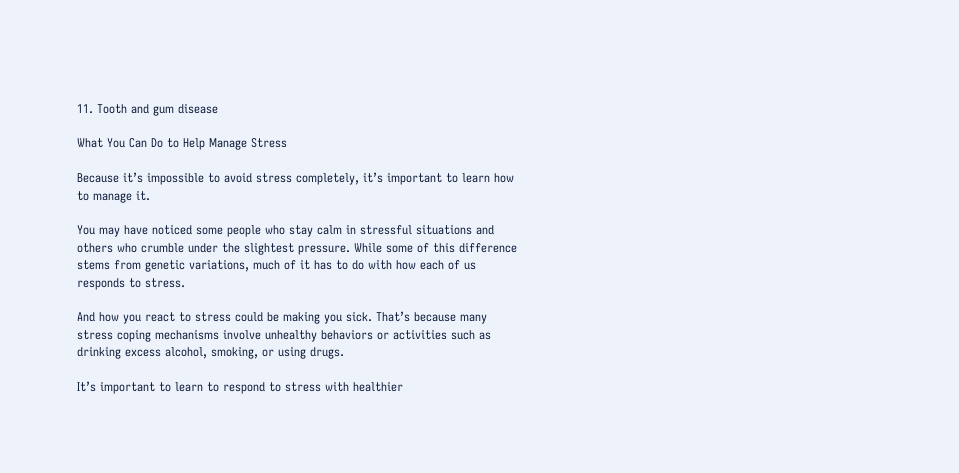11. Tooth and gum disease

What You Can Do to Help Manage Stress

Because it’s impossible to avoid stress completely, it’s important to learn how to manage it.

You may have noticed some people who stay calm in stressful situations and others who crumble under the slightest pressure. While some of this difference stems from genetic variations, much of it has to do with how each of us responds to stress.

And how you react to stress could be making you sick. That’s because many stress coping mechanisms involve unhealthy behaviors or activities such as drinking excess alcohol, smoking, or using drugs.

It’s important to learn to respond to stress with healthier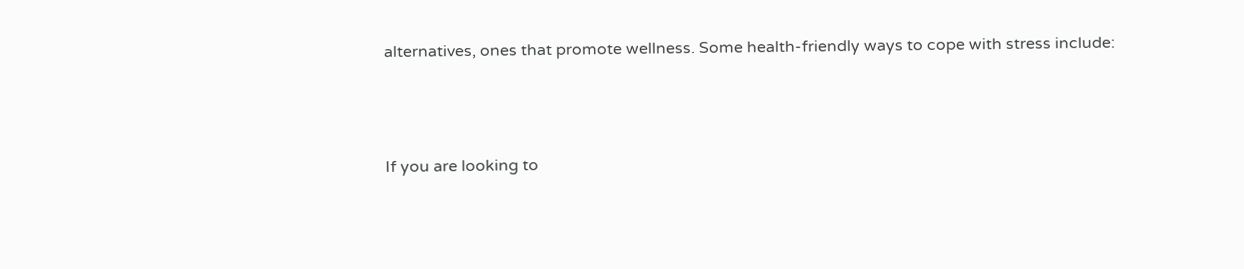alternatives, ones that promote wellness. Some health-friendly ways to cope with stress include:





If you are looking to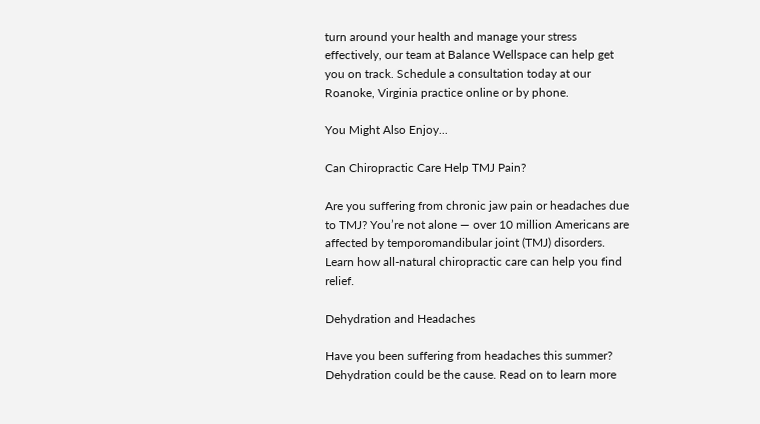turn around your health and manage your stress effectively, our team at Balance Wellspace can help get you on track. Schedule a consultation today at our Roanoke, Virginia practice online or by phone.

You Might Also Enjoy...

Can Chiropractic Care Help TMJ Pain?

Are you suffering from chronic jaw pain or headaches due to TMJ? You’re not alone — over 10 million Americans are affected by temporomandibular joint (TMJ) disorders. Learn how all-natural chiropractic care can help you find relief.

Dehydration and Headaches

Have you been suffering from headaches this summer? Dehydration could be the cause. Read on to learn more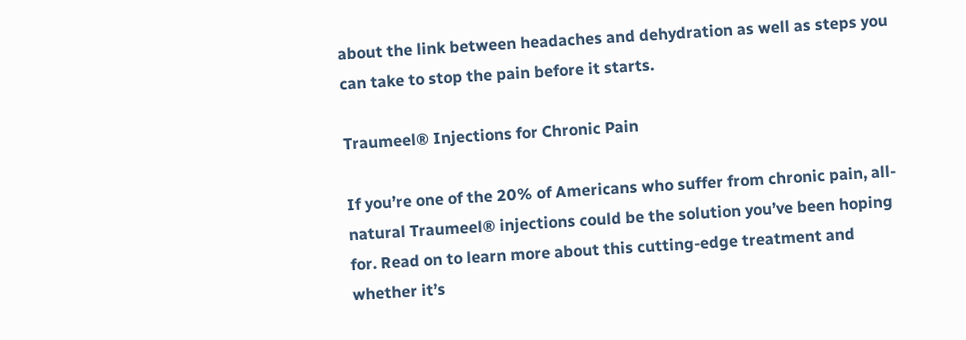about the link between headaches and dehydration as well as steps you can take to stop the pain before it starts.

Traumeel® Injections for Chronic Pain

If you’re one of the 20% of Americans who suffer from chronic pain, all-natural Traumeel® injections could be the solution you’ve been hoping for. Read on to learn more about this cutting-edge treatment and whether it’s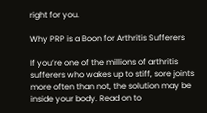right for you.

Why PRP is a Boon for Arthritis Sufferers

If you’re one of the millions of arthritis sufferers who wakes up to stiff, sore joints more often than not, the solution may be inside your body. Read on to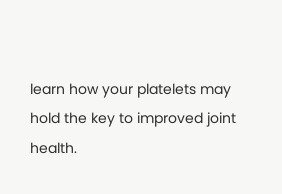learn how your platelets may hold the key to improved joint health.